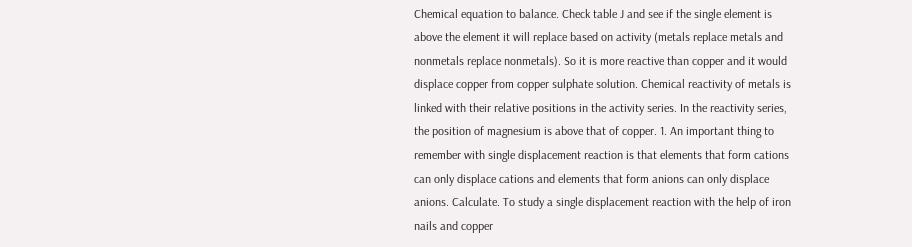Chemical equation to balance. Check table J and see if the single element is above the element it will replace based on activity (metals replace metals and nonmetals replace nonmetals). So it is more reactive than copper and it would displace copper from copper sulphate solution. Chemical reactivity of metals is linked with their relative positions in the activity series. In the reactivity series, the position of magnesium is above that of copper. 1. An important thing to remember with single displacement reaction is that elements that form cations can only displace cations and elements that form anions can only displace anions. Calculate. To study a single displacement reaction with the help of iron nails and copper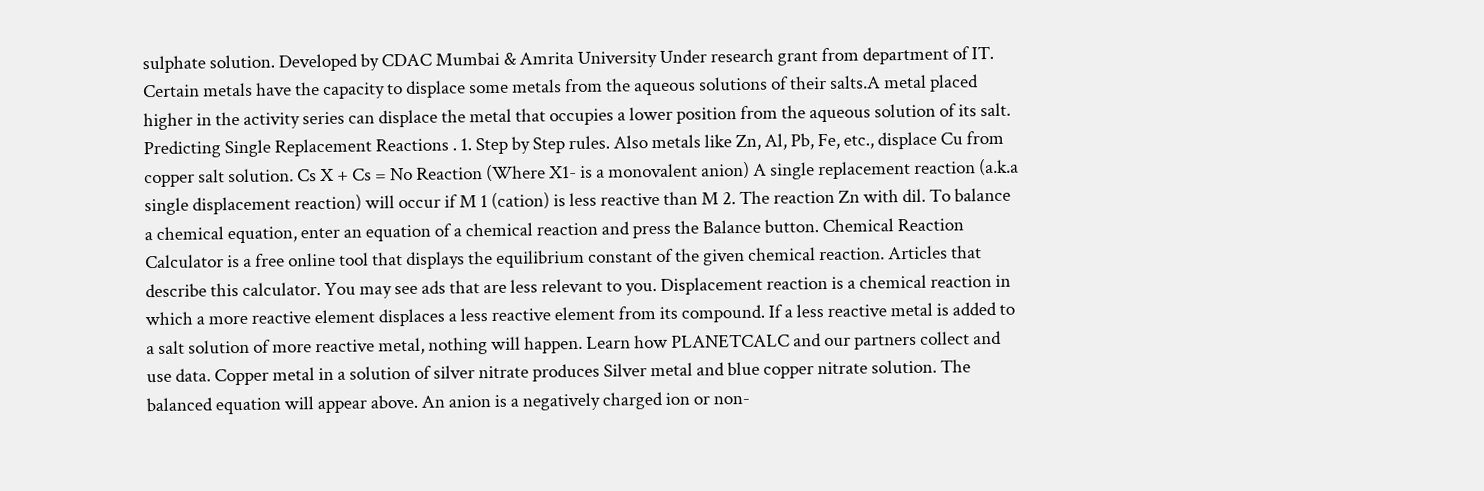sulphate solution. Developed by CDAC Mumbai & Amrita University Under research grant from department of IT. Certain metals have the capacity to displace some metals from the aqueous solutions of their salts.A metal placed higher in the activity series can displace the metal that occupies a lower position from the aqueous solution of its salt. Predicting Single Replacement Reactions . 1. Step by Step rules. Also metals like Zn, Al, Pb, Fe, etc., displace Cu from copper salt solution. Cs X + Cs = No Reaction (Where X1- is a monovalent anion) A single replacement reaction (a.k.a single displacement reaction) will occur if M 1 (cation) is less reactive than M 2. The reaction Zn with dil. To balance a chemical equation, enter an equation of a chemical reaction and press the Balance button. Chemical Reaction Calculator is a free online tool that displays the equilibrium constant of the given chemical reaction. Articles that describe this calculator. You may see ads that are less relevant to you. Displacement reaction is a chemical reaction in which a more reactive element displaces a less reactive element from its compound. If a less reactive metal is added to a salt solution of more reactive metal, nothing will happen. Learn how PLANETCALC and our partners collect and use data. Copper metal in a solution of silver nitrate produces Silver metal and blue copper nitrate solution. The balanced equation will appear above. An anion is a negatively charged ion or non-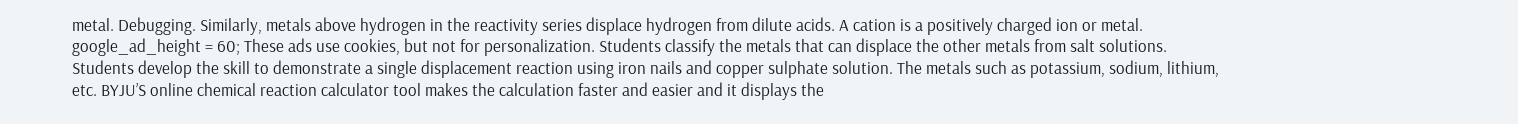metal. Debugging. Similarly, metals above hydrogen in the reactivity series displace hydrogen from dilute acids. A cation is a positively charged ion or metal. google_ad_height = 60; These ads use cookies, but not for personalization. Students classify the metals that can displace the other metals from salt solutions. Students develop the skill to demonstrate a single displacement reaction using iron nails and copper sulphate solution. The metals such as potassium, sodium, lithium, etc. BYJU’S online chemical reaction calculator tool makes the calculation faster and easier and it displays the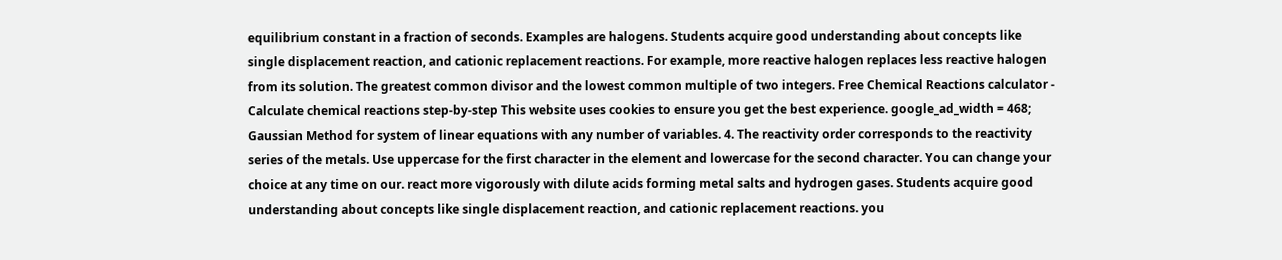equilibrium constant in a fraction of seconds. Examples are halogens. Students acquire good understanding about concepts like single displacement reaction, and cationic replacement reactions. For example, more reactive halogen replaces less reactive halogen from its solution. The greatest common divisor and the lowest common multiple of two integers. Free Chemical Reactions calculator - Calculate chemical reactions step-by-step This website uses cookies to ensure you get the best experience. google_ad_width = 468; Gaussian Method for system of linear equations with any number of variables. 4. The reactivity order corresponds to the reactivity series of the metals. Use uppercase for the first character in the element and lowercase for the second character. You can change your choice at any time on our. react more vigorously with dilute acids forming metal salts and hydrogen gases. Students acquire good understanding about concepts like single displacement reaction, and cationic replacement reactions. you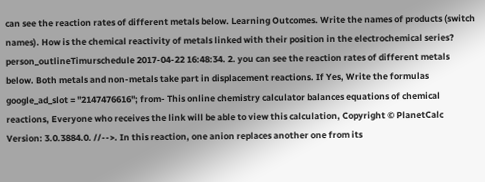can see the reaction rates of different metals below. Learning Outcomes. Write the names of products (switch names). How is the chemical reactivity of metals linked with their position in the electrochemical series? person_outlineTimurschedule 2017-04-22 16:48:34. 2. you can see the reaction rates of different metals below. Both metals and non-metals take part in displacement reactions. If Yes, Write the formulas google_ad_slot = "2147476616"; from- This online chemistry calculator balances equations of chemical reactions, Everyone who receives the link will be able to view this calculation, Copyright © PlanetCalc Version: 3.0.3884.0. //-->. In this reaction, one anion replaces another one from its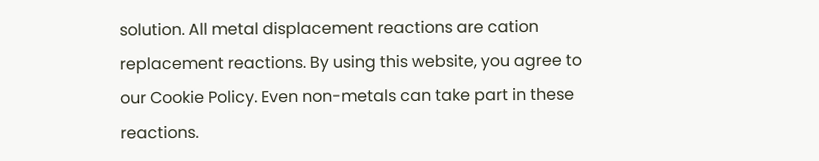solution. All metal displacement reactions are cation replacement reactions. By using this website, you agree to our Cookie Policy. Even non-metals can take part in these reactions.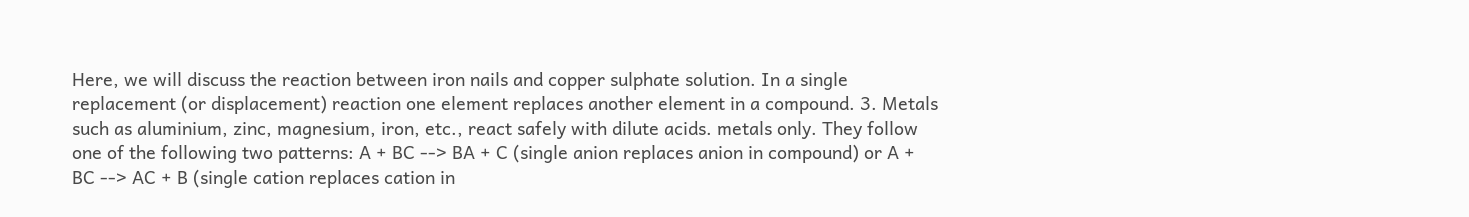Here, we will discuss the reaction between iron nails and copper sulphate solution. In a single replacement (or displacement) reaction one element replaces another element in a compound. 3. Metals such as aluminium, zinc, magnesium, iron, etc., react safely with dilute acids. metals only. They follow one of the following two patterns: A + BC --> BA + C (single anion replaces anion in compound) or A + BC --> AC + B (single cation replaces cation in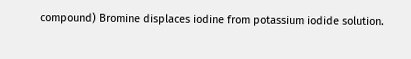compound) Bromine displaces iodine from potassium iodide solution.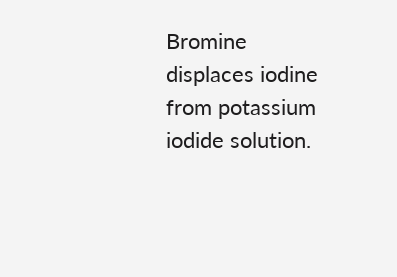Bromine displaces iodine from potassium iodide solution.